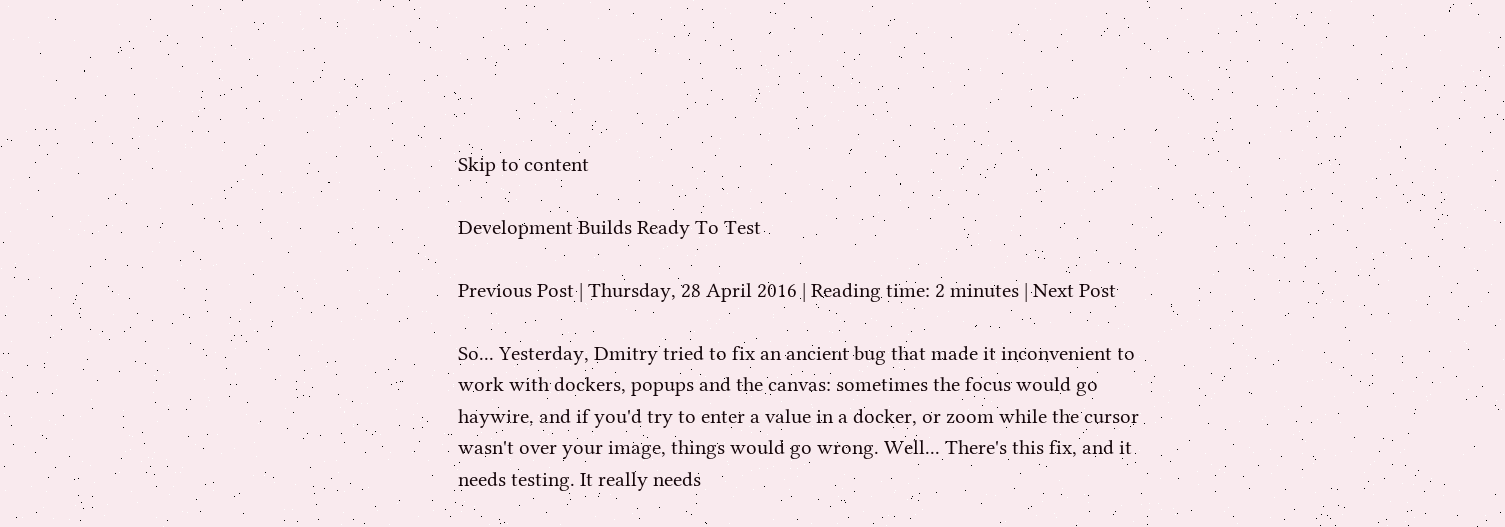Skip to content

Development Builds Ready To Test

Previous Post | Thursday, 28 April 2016 | Reading time: 2 minutes | Next Post

So... Yesterday, Dmitry tried to fix an ancient bug that made it inconvenient to work with dockers, popups and the canvas: sometimes the focus would go haywire, and if you'd try to enter a value in a docker, or zoom while the cursor wasn't over your image, things would go wrong. Well... There's this fix, and it needs testing. It really needs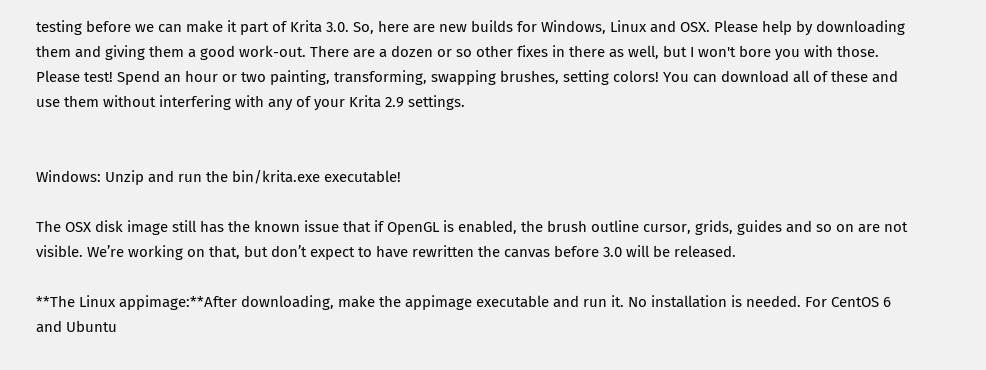testing before we can make it part of Krita 3.0. So, here are new builds for Windows, Linux and OSX. Please help by downloading them and giving them a good work-out. There are a dozen or so other fixes in there as well, but I won't bore you with those. Please test! Spend an hour or two painting, transforming, swapping brushes, setting colors! You can download all of these and use them without interfering with any of your Krita 2.9 settings.


Windows: Unzip and run the bin/krita.exe executable!

The OSX disk image still has the known issue that if OpenGL is enabled, the brush outline cursor, grids, guides and so on are not visible. We’re working on that, but don’t expect to have rewritten the canvas before 3.0 will be released.

**The Linux appimage:**After downloading, make the appimage executable and run it. No installation is needed. For CentOS 6 and Ubuntu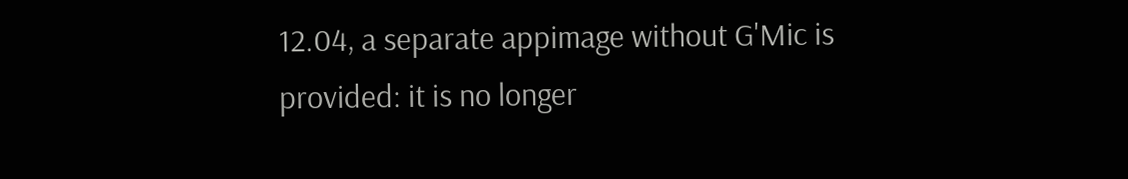12.04, a separate appimage without G'Mic is provided: it is no longer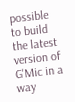possible to build the latest version of G'Mic in a way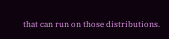that can run on those distributions.